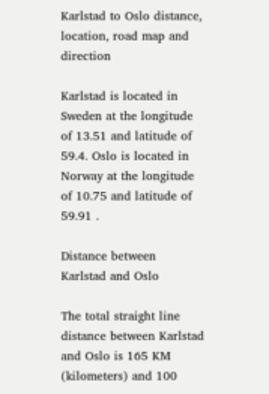Karlstad to Oslo distance, location, road map and direction

Karlstad is located in Sweden at the longitude of 13.51 and latitude of 59.4. Oslo is located in Norway at the longitude of 10.75 and latitude of 59.91 .

Distance between Karlstad and Oslo

The total straight line distance between Karlstad and Oslo is 165 KM (kilometers) and 100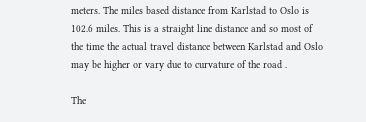meters. The miles based distance from Karlstad to Oslo is 102.6 miles. This is a straight line distance and so most of the time the actual travel distance between Karlstad and Oslo may be higher or vary due to curvature of the road .

The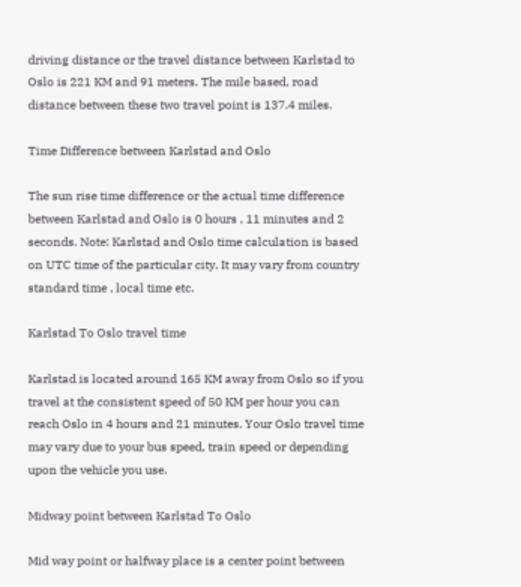driving distance or the travel distance between Karlstad to Oslo is 221 KM and 91 meters. The mile based, road distance between these two travel point is 137.4 miles.

Time Difference between Karlstad and Oslo

The sun rise time difference or the actual time difference between Karlstad and Oslo is 0 hours , 11 minutes and 2 seconds. Note: Karlstad and Oslo time calculation is based on UTC time of the particular city. It may vary from country standard time , local time etc.

Karlstad To Oslo travel time

Karlstad is located around 165 KM away from Oslo so if you travel at the consistent speed of 50 KM per hour you can reach Oslo in 4 hours and 21 minutes. Your Oslo travel time may vary due to your bus speed, train speed or depending upon the vehicle you use.

Midway point between Karlstad To Oslo

Mid way point or halfway place is a center point between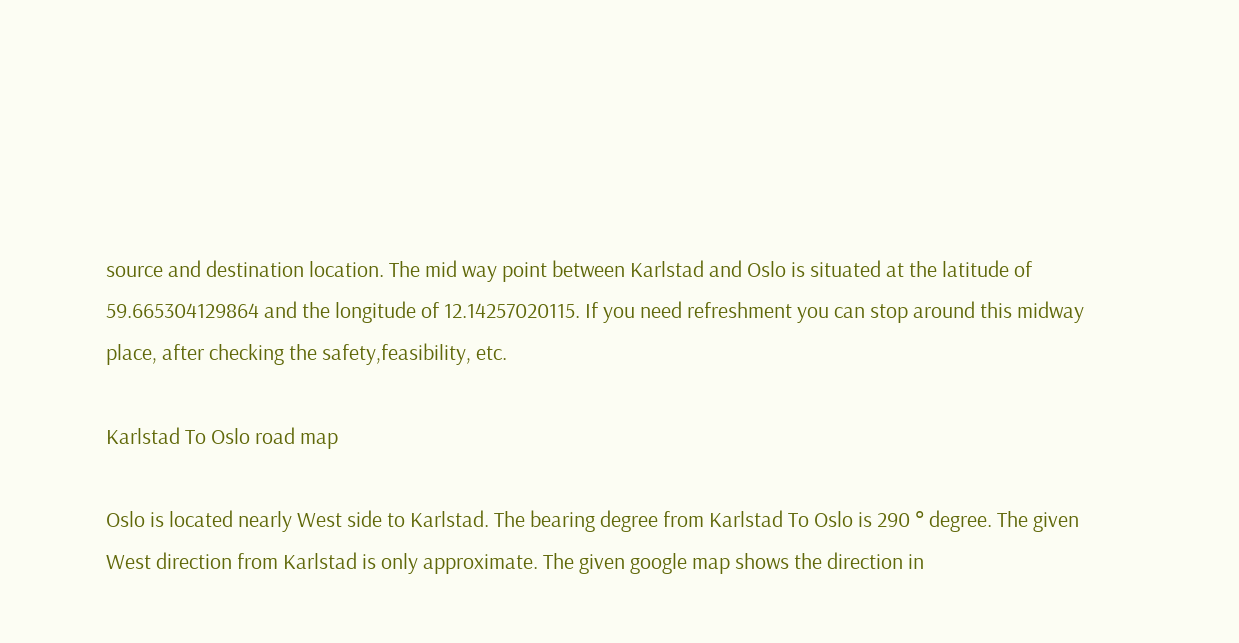source and destination location. The mid way point between Karlstad and Oslo is situated at the latitude of 59.665304129864 and the longitude of 12.14257020115. If you need refreshment you can stop around this midway place, after checking the safety,feasibility, etc.

Karlstad To Oslo road map

Oslo is located nearly West side to Karlstad. The bearing degree from Karlstad To Oslo is 290 ° degree. The given West direction from Karlstad is only approximate. The given google map shows the direction in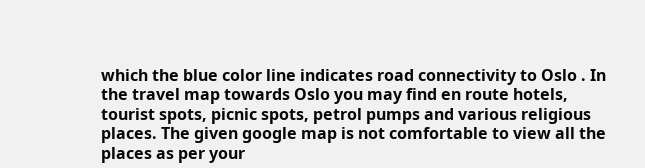which the blue color line indicates road connectivity to Oslo . In the travel map towards Oslo you may find en route hotels, tourist spots, picnic spots, petrol pumps and various religious places. The given google map is not comfortable to view all the places as per your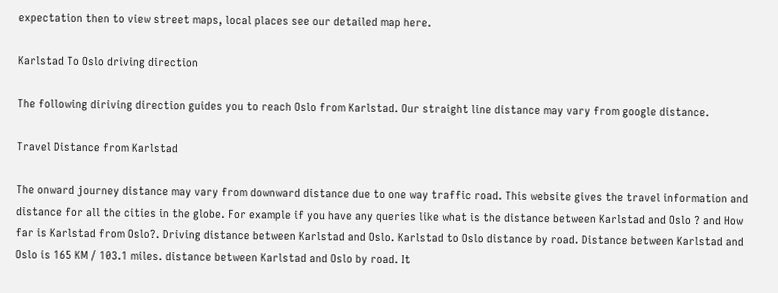expectation then to view street maps, local places see our detailed map here.

Karlstad To Oslo driving direction

The following diriving direction guides you to reach Oslo from Karlstad. Our straight line distance may vary from google distance.

Travel Distance from Karlstad

The onward journey distance may vary from downward distance due to one way traffic road. This website gives the travel information and distance for all the cities in the globe. For example if you have any queries like what is the distance between Karlstad and Oslo ? and How far is Karlstad from Oslo?. Driving distance between Karlstad and Oslo. Karlstad to Oslo distance by road. Distance between Karlstad and Oslo is 165 KM / 103.1 miles. distance between Karlstad and Oslo by road. It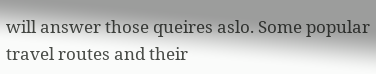will answer those queires aslo. Some popular travel routes and their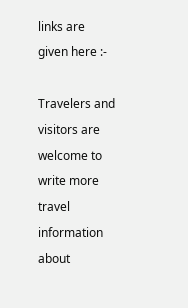links are given here :-

Travelers and visitors are welcome to write more travel information about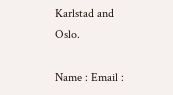Karlstad and Oslo.

Name : Email :